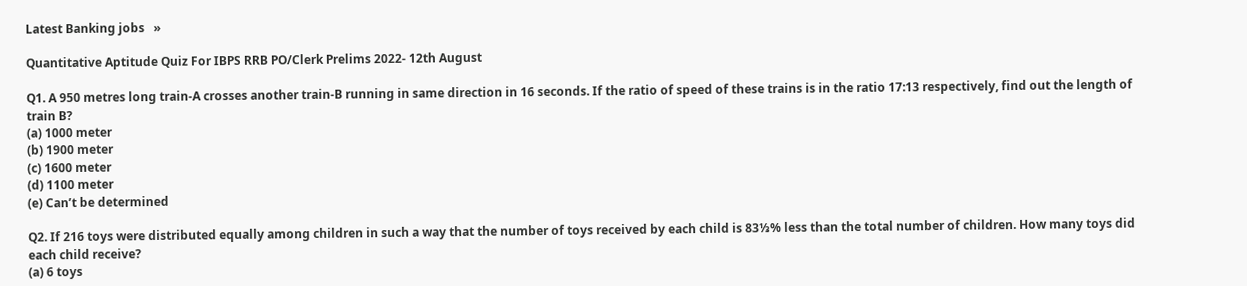Latest Banking jobs   »

Quantitative Aptitude Quiz For IBPS RRB PO/Clerk Prelims 2022- 12th August

Q1. A 950 metres long train-A crosses another train-B running in same direction in 16 seconds. If the ratio of speed of these trains is in the ratio 17:13 respectively, find out the length of train B?
(a) 1000 meter
(b) 1900 meter
(c) 1600 meter
(d) 1100 meter
(e) Can’t be determined

Q2. If 216 toys were distributed equally among children in such a way that the number of toys received by each child is 83⅓% less than the total number of children. How many toys did each child receive?
(a) 6 toys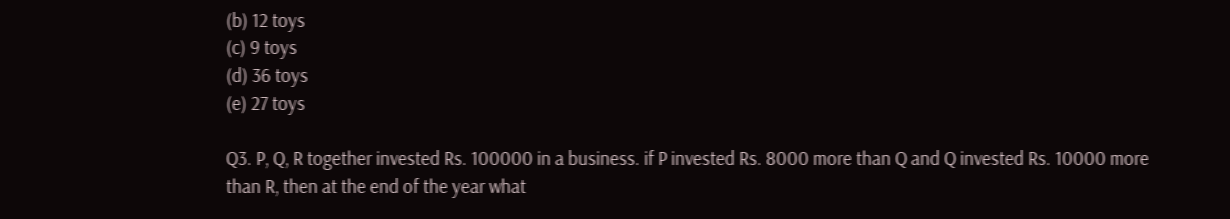(b) 12 toys
(c) 9 toys
(d) 36 toys
(e) 27 toys

Q3. P, Q, R together invested Rs. 100000 in a business. if P invested Rs. 8000 more than Q and Q invested Rs. 10000 more than R, then at the end of the year what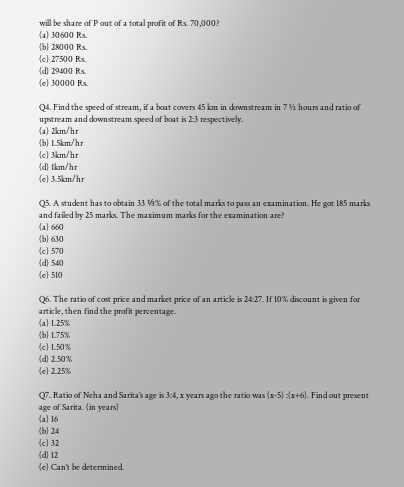will be share of P out of a total profit of Rs. 70,000?
(a) 30600 Rs.
(b) 28000 Rs.
(c) 27500 Rs.
(d) 29400 Rs.
(e) 30000 Rs.

Q4. Find the speed of stream, if a boat covers 45 km in downstream in 7 ½ hours and ratio of upstream and downstream speed of boat is 2:3 respectively.
(a) 2km/hr
(b) 1.5km/hr
(c) 3km/hr
(d) 1km/hr
(e) 3.5km/hr

Q5. A student has to obtain 33 ⅓% of the total marks to pass an examination. He got 185 marks and failed by 25 marks. The maximum marks for the examination are?
(a) 660
(b) 630
(c) 570
(d) 540
(e) 510

Q6. The ratio of cost price and market price of an article is 24:27. If 10% discount is given for article, then find the profit percentage.
(a) 1.25%
(b) 1.75%
(c) 1.50%
(d) 2.50%
(e) 2.25%

Q7. Ratio of Neha and Sarita’s age is 3:4, x years ago the ratio was (x-5) :(x+6). Find out present age of Sarita. (in years)
(a) 16
(b) 24
(c) 32
(d) 12
(e) Can’t be determined.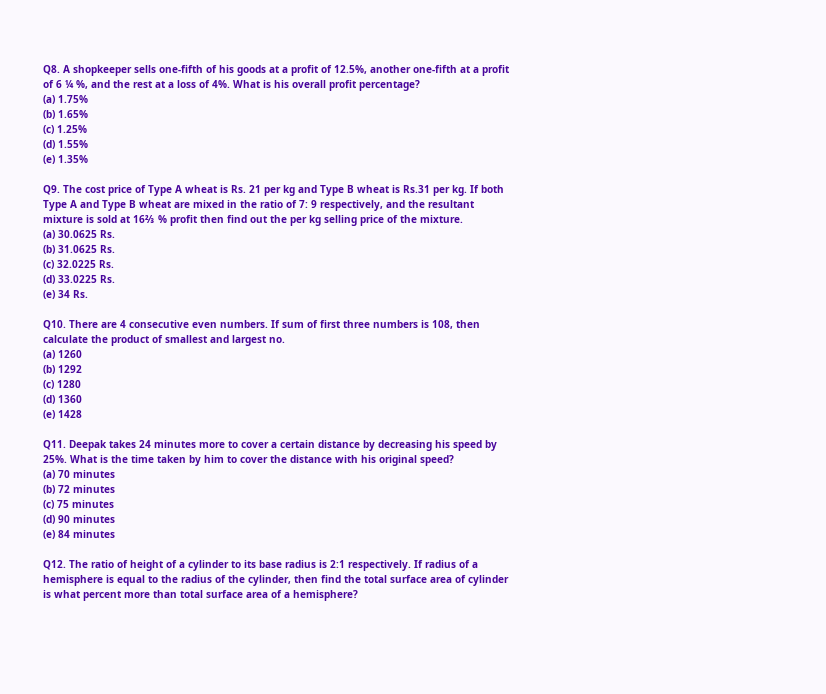Q8. A shopkeeper sells one-fifth of his goods at a profit of 12.5%, another one-fifth at a profit of 6 ¼ %, and the rest at a loss of 4%. What is his overall profit percentage?
(a) 1.75%
(b) 1.65%
(c) 1.25%
(d) 1.55%
(e) 1.35%

Q9. The cost price of Type A wheat is Rs. 21 per kg and Type B wheat is Rs.31 per kg. If both Type A and Type B wheat are mixed in the ratio of 7: 9 respectively, and the resultant mixture is sold at 16⅔ % profit then find out the per kg selling price of the mixture.
(a) 30.0625 Rs.
(b) 31.0625 Rs.
(c) 32.0225 Rs.
(d) 33.0225 Rs.
(e) 34 Rs.

Q10. There are 4 consecutive even numbers. If sum of first three numbers is 108, then calculate the product of smallest and largest no.
(a) 1260
(b) 1292
(c) 1280
(d) 1360
(e) 1428

Q11. Deepak takes 24 minutes more to cover a certain distance by decreasing his speed by 25%. What is the time taken by him to cover the distance with his original speed?
(a) 70 minutes
(b) 72 minutes
(c) 75 minutes
(d) 90 minutes
(e) 84 minutes

Q12. The ratio of height of a cylinder to its base radius is 2:1 respectively. If radius of a hemisphere is equal to the radius of the cylinder, then find the total surface area of cylinder is what percent more than total surface area of a hemisphere?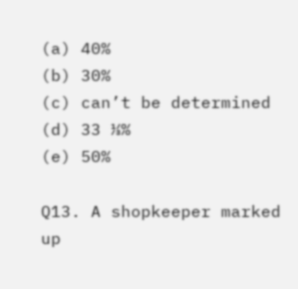(a) 40%
(b) 30%
(c) can’t be determined
(d) 33 ⅓%
(e) 50%

Q13. A shopkeeper marked up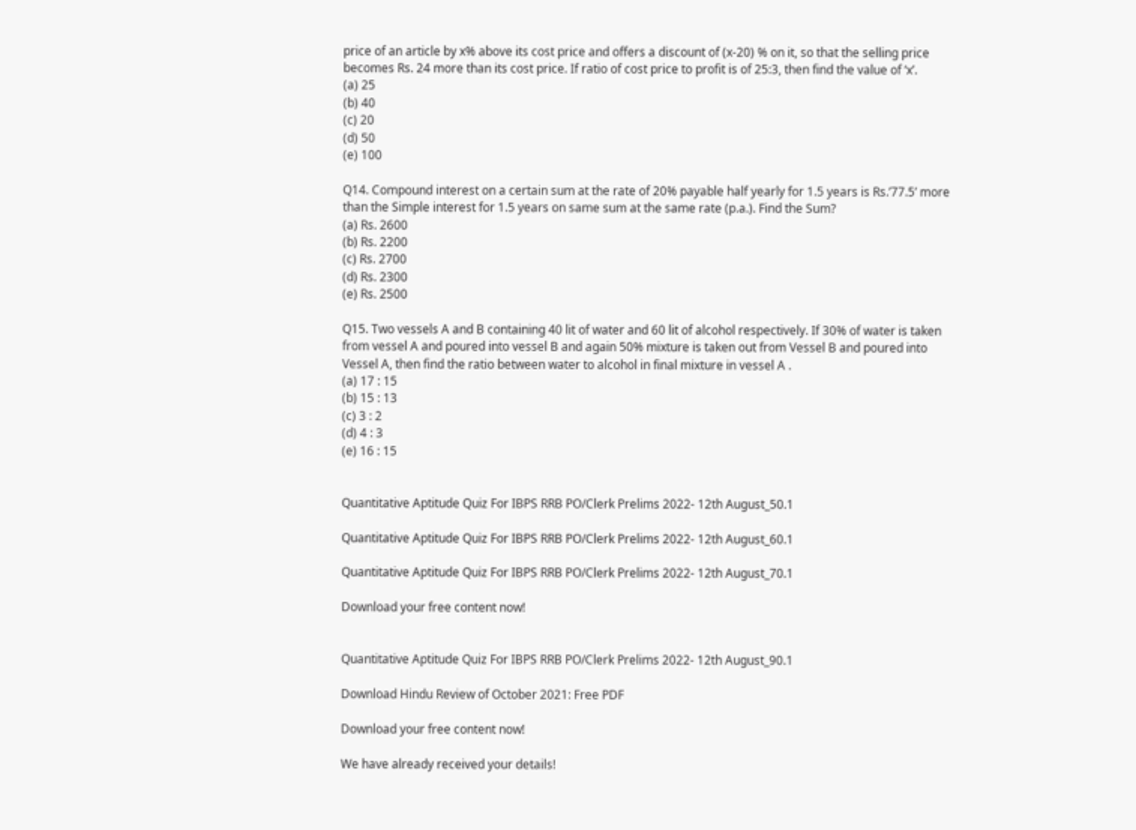price of an article by x% above its cost price and offers a discount of (x-20) % on it, so that the selling price becomes Rs. 24 more than its cost price. If ratio of cost price to profit is of 25:3, then find the value of ‘x’.
(a) 25
(b) 40
(c) 20
(d) 50
(e) 100

Q14. Compound interest on a certain sum at the rate of 20% payable half yearly for 1.5 years is Rs.’77.5’ more than the Simple interest for 1.5 years on same sum at the same rate (p.a.). Find the Sum?
(a) Rs. 2600
(b) Rs. 2200
(c) Rs. 2700
(d) Rs. 2300
(e) Rs. 2500

Q15. Two vessels A and B containing 40 lit of water and 60 lit of alcohol respectively. If 30% of water is taken from vessel A and poured into vessel B and again 50% mixture is taken out from Vessel B and poured into Vessel A, then find the ratio between water to alcohol in final mixture in vessel A .
(a) 17 : 15
(b) 15 : 13
(c) 3 : 2
(d) 4 : 3
(e) 16 : 15


Quantitative Aptitude Quiz For IBPS RRB PO/Clerk Prelims 2022- 12th August_50.1

Quantitative Aptitude Quiz For IBPS RRB PO/Clerk Prelims 2022- 12th August_60.1

Quantitative Aptitude Quiz For IBPS RRB PO/Clerk Prelims 2022- 12th August_70.1

Download your free content now!


Quantitative Aptitude Quiz For IBPS RRB PO/Clerk Prelims 2022- 12th August_90.1

Download Hindu Review of October 2021: Free PDF

Download your free content now!

We have already received your details!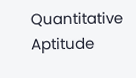Quantitative Aptitude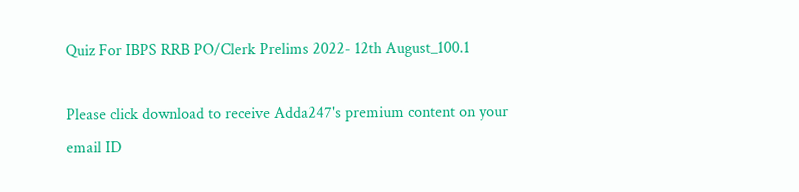Quiz For IBPS RRB PO/Clerk Prelims 2022- 12th August_100.1

Please click download to receive Adda247's premium content on your email ID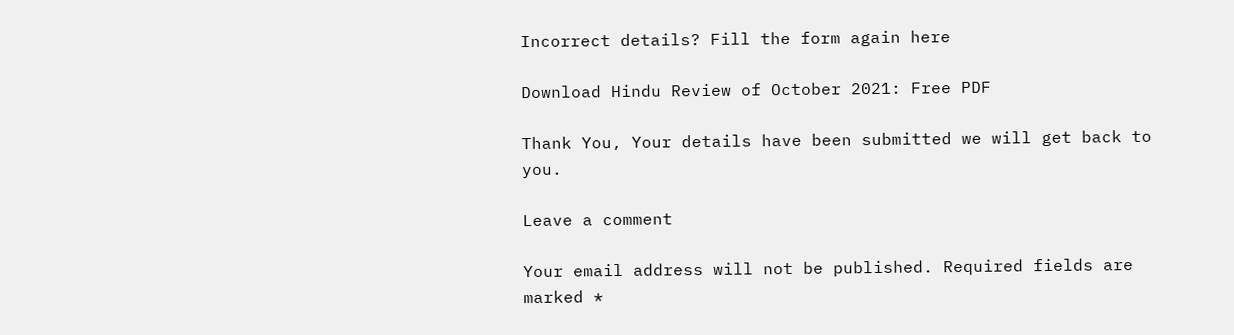Incorrect details? Fill the form again here

Download Hindu Review of October 2021: Free PDF

Thank You, Your details have been submitted we will get back to you.

Leave a comment

Your email address will not be published. Required fields are marked *